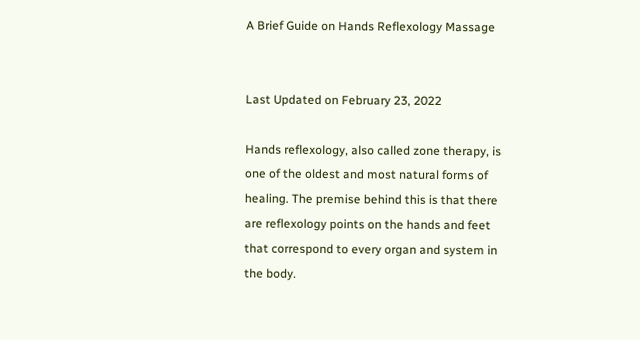A Brief Guide on Hands Reflexology Massage


Last Updated on February 23, 2022

Hands reflexology, also called zone therapy, is one of the oldest and most natural forms of healing. The premise behind this is that there are reflexology points on the hands and feet that correspond to every organ and system in the body.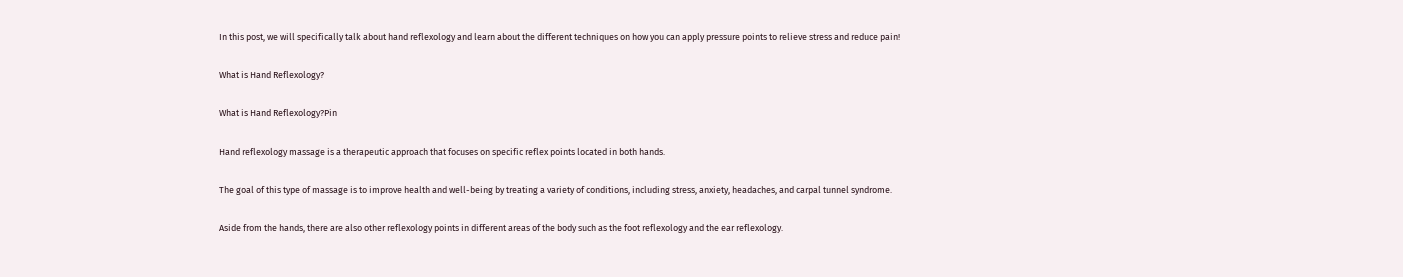In this post, we will specifically talk about hand reflexology and learn about the different techniques on how you can apply pressure points to relieve stress and reduce pain!

What is Hand Reflexology?

What is Hand Reflexology?Pin

Hand reflexology massage is a therapeutic approach that focuses on specific reflex points located in both hands.

The goal of this type of massage is to improve health and well-being by treating a variety of conditions, including stress, anxiety, headaches, and carpal tunnel syndrome.

Aside from the hands, there are also other reflexology points in different areas of the body such as the foot reflexology and the ear reflexology.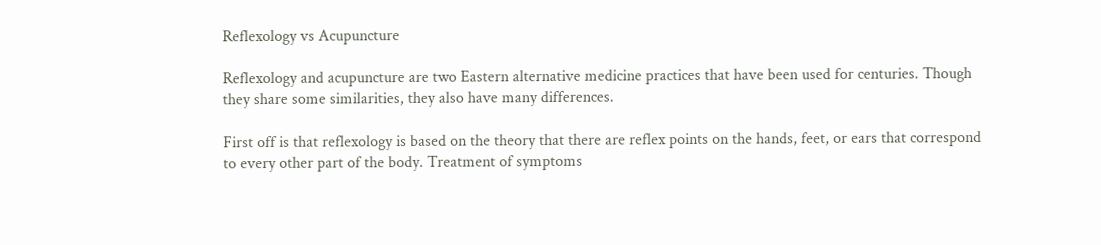Reflexology vs Acupuncture

Reflexology and acupuncture are two Eastern alternative medicine practices that have been used for centuries. Though they share some similarities, they also have many differences.

First off is that reflexology is based on the theory that there are reflex points on the hands, feet, or ears that correspond to every other part of the body. Treatment of symptoms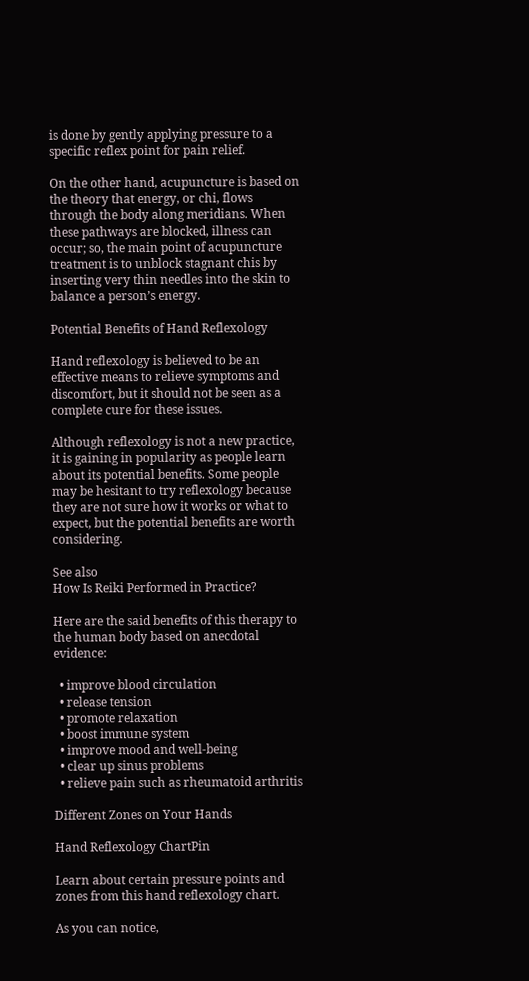is done by gently applying pressure to a specific reflex point for pain relief.

On the other hand, acupuncture is based on the theory that energy, or chi, flows through the body along meridians. When these pathways are blocked, illness can occur; so, the main point of acupuncture treatment is to unblock stagnant chis by inserting very thin needles into the skin to balance a person’s energy.

Potential Benefits of Hand Reflexology

Hand reflexology is believed to be an effective means to relieve symptoms and discomfort, but it should not be seen as a complete cure for these issues.

Although reflexology is not a new practice, it is gaining in popularity as people learn about its potential benefits. Some people may be hesitant to try reflexology because they are not sure how it works or what to expect, but the potential benefits are worth considering.

See also
How Is Reiki Performed in Practice?

Here are the said benefits of this therapy to the human body based on anecdotal evidence:

  • improve blood circulation
  • release tension
  • promote relaxation
  • boost immune system
  • improve mood and well-being
  • clear up sinus problems
  • relieve pain such as rheumatoid arthritis

Different Zones on Your Hands

Hand Reflexology ChartPin

Learn about certain pressure points and zones from this hand reflexology chart.

As you can notice,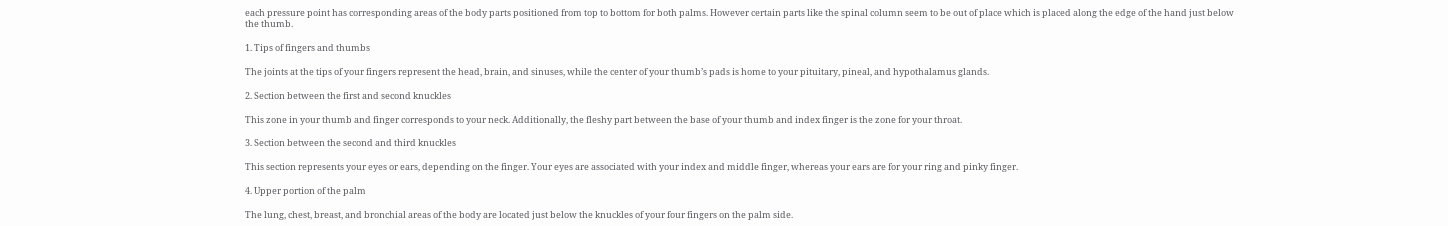each pressure point has corresponding areas of the body parts positioned from top to bottom for both palms. However certain parts like the spinal column seem to be out of place which is placed along the edge of the hand just below the thumb.

1. Tips of fingers and thumbs

The joints at the tips of your fingers represent the head, brain, and sinuses, while the center of your thumb’s pads is home to your pituitary, pineal, and hypothalamus glands.

2. Section between the first and second knuckles

This zone in your thumb and finger corresponds to your neck. Additionally, the fleshy part between the base of your thumb and index finger is the zone for your throat.

3. Section between the second and third knuckles

This section represents your eyes or ears, depending on the finger. Your eyes are associated with your index and middle finger, whereas your ears are for your ring and pinky finger.

4. Upper portion of the palm

The lung, chest, breast, and bronchial areas of the body are located just below the knuckles of your four fingers on the palm side.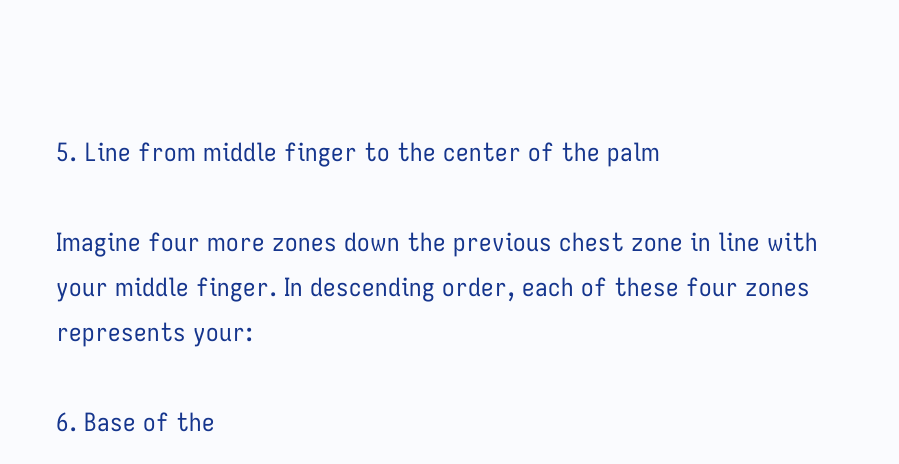5. Line from middle finger to the center of the palm

Imagine four more zones down the previous chest zone in line with your middle finger. In descending order, each of these four zones represents your:

6. Base of the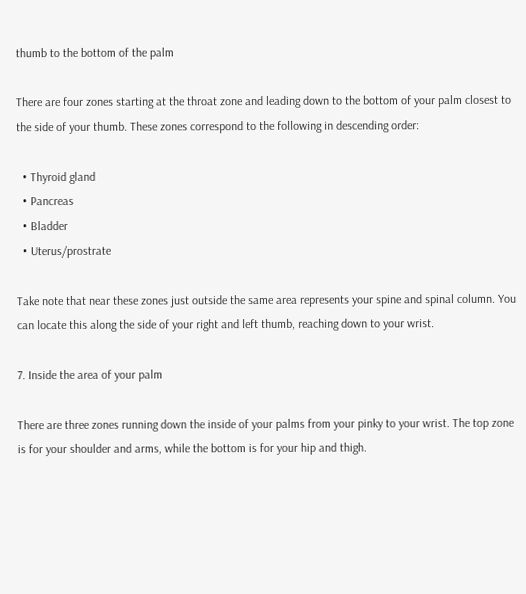thumb to the bottom of the palm

There are four zones starting at the throat zone and leading down to the bottom of your palm closest to the side of your thumb. These zones correspond to the following in descending order:

  • Thyroid gland
  • Pancreas
  • Bladder
  • Uterus/prostrate

Take note that near these zones just outside the same area represents your spine and spinal column. You can locate this along the side of your right and left thumb, reaching down to your wrist.

7. Inside the area of your palm

There are three zones running down the inside of your palms from your pinky to your wrist. The top zone is for your shoulder and arms, while the bottom is for your hip and thigh.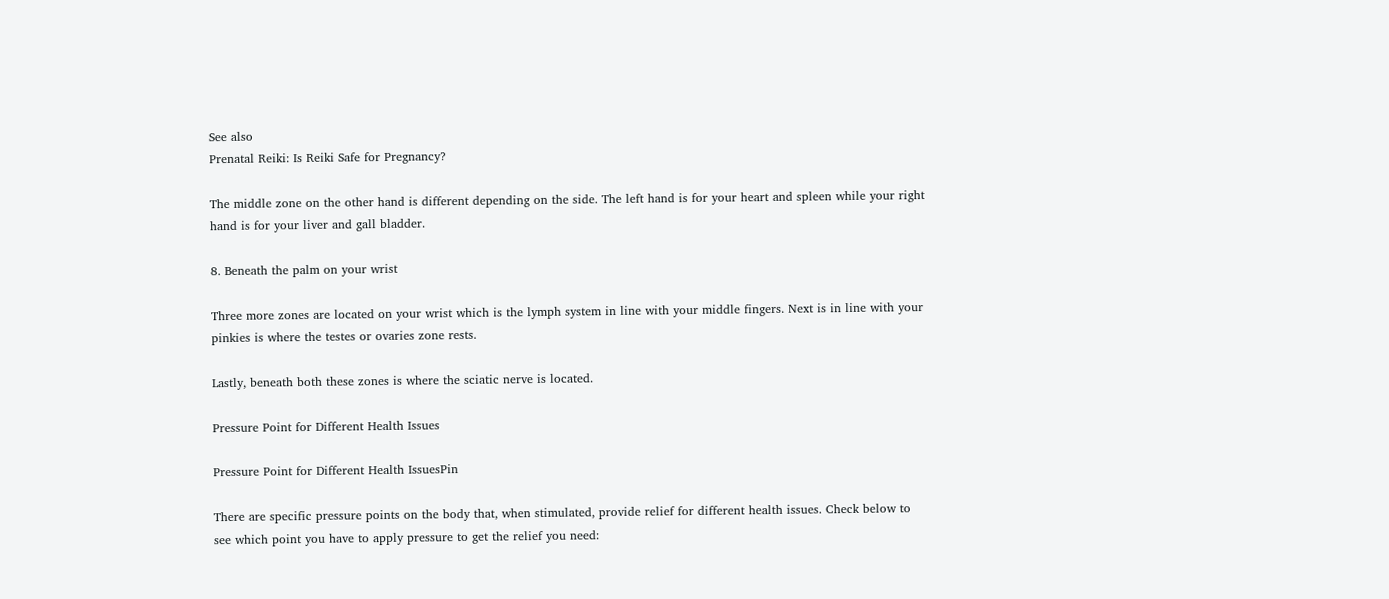See also
Prenatal Reiki: Is Reiki Safe for Pregnancy?

The middle zone on the other hand is different depending on the side. The left hand is for your heart and spleen while your right hand is for your liver and gall bladder.

8. Beneath the palm on your wrist

Three more zones are located on your wrist which is the lymph system in line with your middle fingers. Next is in line with your pinkies is where the testes or ovaries zone rests.

Lastly, beneath both these zones is where the sciatic nerve is located.

Pressure Point for Different Health Issues

Pressure Point for Different Health IssuesPin

There are specific pressure points on the body that, when stimulated, provide relief for different health issues. Check below to see which point you have to apply pressure to get the relief you need: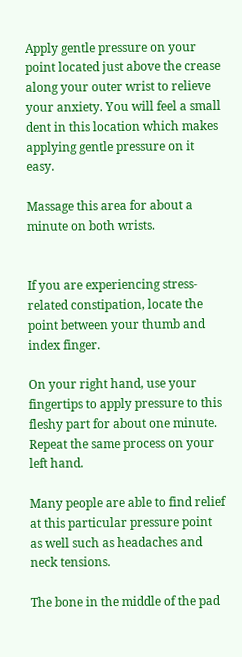Apply gentle pressure on your point located just above the crease along your outer wrist to relieve your anxiety. You will feel a small dent in this location which makes applying gentle pressure on it easy.

Massage this area for about a minute on both wrists.


If you are experiencing stress-related constipation, locate the point between your thumb and index finger.

On your right hand, use your fingertips to apply pressure to this fleshy part for about one minute. Repeat the same process on your left hand.

Many people are able to find relief at this particular pressure point as well such as headaches and neck tensions.

The bone in the middle of the pad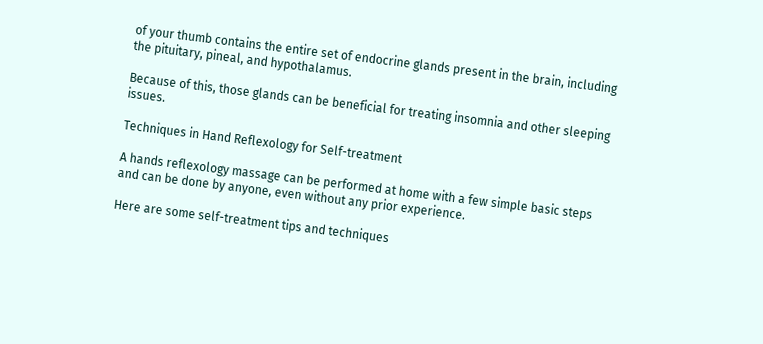of your thumb contains the entire set of endocrine glands present in the brain, including the pituitary, pineal, and hypothalamus.

Because of this, those glands can be beneficial for treating insomnia and other sleeping issues.

Techniques in Hand Reflexology for Self-treatment

A hands reflexology massage can be performed at home with a few simple basic steps and can be done by anyone, even without any prior experience.

Here are some self-treatment tips and techniques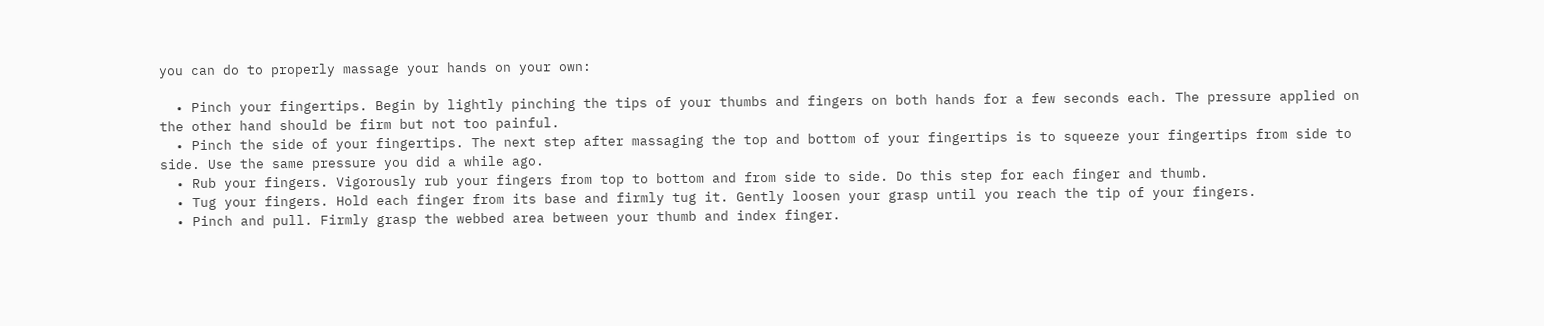you can do to properly massage your hands on your own:

  • Pinch your fingertips. Begin by lightly pinching the tips of your thumbs and fingers on both hands for a few seconds each. The pressure applied on the other hand should be firm but not too painful.
  • Pinch the side of your fingertips. The next step after massaging the top and bottom of your fingertips is to squeeze your fingertips from side to side. Use the same pressure you did a while ago.
  • Rub your fingers. Vigorously rub your fingers from top to bottom and from side to side. Do this step for each finger and thumb.
  • Tug your fingers. Hold each finger from its base and firmly tug it. Gently loosen your grasp until you reach the tip of your fingers.
  • Pinch and pull. Firmly grasp the webbed area between your thumb and index finger.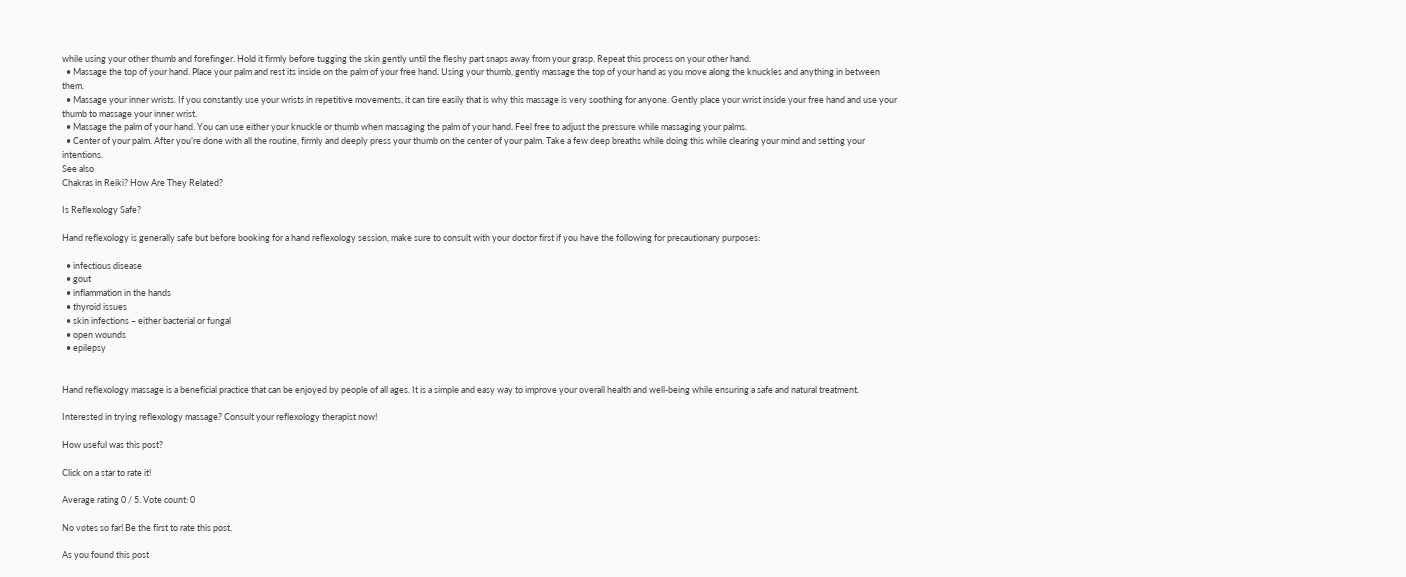while using your other thumb and forefinger. Hold it firmly before tugging the skin gently until the fleshy part snaps away from your grasp. Repeat this process on your other hand.
  • Massage the top of your hand. Place your palm and rest its inside on the palm of your free hand. Using your thumb, gently massage the top of your hand as you move along the knuckles and anything in between them.
  • Massage your inner wrists. If you constantly use your wrists in repetitive movements, it can tire easily that is why this massage is very soothing for anyone. Gently place your wrist inside your free hand and use your thumb to massage your inner wrist.
  • Massage the palm of your hand. You can use either your knuckle or thumb when massaging the palm of your hand. Feel free to adjust the pressure while massaging your palms.
  • Center of your palm. After you’re done with all the routine, firmly and deeply press your thumb on the center of your palm. Take a few deep breaths while doing this while clearing your mind and setting your intentions.
See also
Chakras in Reiki? How Are They Related?

Is Reflexology Safe?

Hand reflexology is generally safe but before booking for a hand reflexology session, make sure to consult with your doctor first if you have the following for precautionary purposes:

  • infectious disease
  • gout
  • inflammation in the hands
  • thyroid issues
  • skin infections – either bacterial or fungal
  • open wounds
  • epilepsy


Hand reflexology massage is a beneficial practice that can be enjoyed by people of all ages. It is a simple and easy way to improve your overall health and well-being while ensuring a safe and natural treatment.

Interested in trying reflexology massage? Consult your reflexology therapist now!

How useful was this post?

Click on a star to rate it!

Average rating 0 / 5. Vote count: 0

No votes so far! Be the first to rate this post.

As you found this post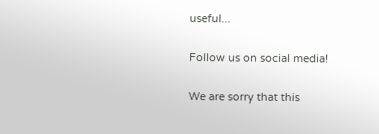useful...

Follow us on social media!

We are sorry that this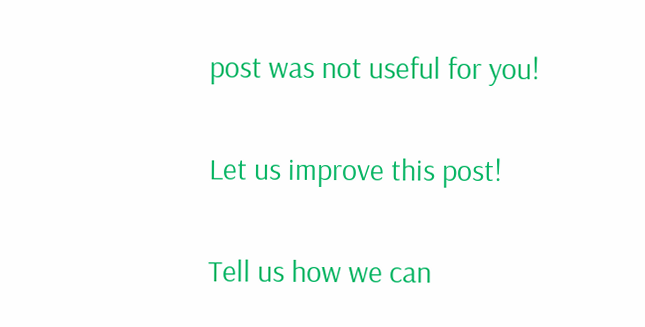post was not useful for you!

Let us improve this post!

Tell us how we can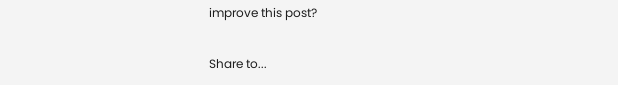improve this post?

Share to...